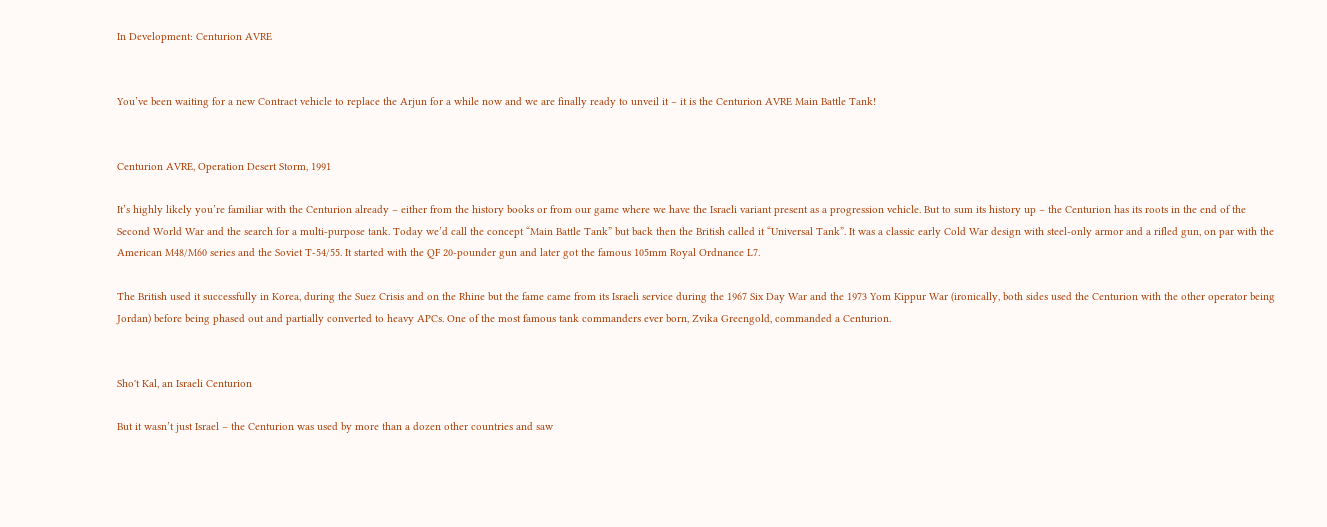In Development: Centurion AVRE


You’ve been waiting for a new Contract vehicle to replace the Arjun for a while now and we are finally ready to unveil it – it is the Centurion AVRE Main Battle Tank!


Centurion AVRE, Operation Desert Storm, 1991

It’s highly likely you’re familiar with the Centurion already – either from the history books or from our game where we have the Israeli variant present as a progression vehicle. But to sum its history up – the Centurion has its roots in the end of the Second World War and the search for a multi-purpose tank. Today we’d call the concept “Main Battle Tank” but back then the British called it “Universal Tank”. It was a classic early Cold War design with steel-only armor and a rifled gun, on par with the American M48/M60 series and the Soviet T-54/55. It started with the QF 20-pounder gun and later got the famous 105mm Royal Ordnance L7.

The British used it successfully in Korea, during the Suez Crisis and on the Rhine but the fame came from its Israeli service during the 1967 Six Day War and the 1973 Yom Kippur War (ironically, both sides used the Centurion with the other operator being Jordan) before being phased out and partially converted to heavy APCs. One of the most famous tank commanders ever born, Zvika Greengold, commanded a Centurion.


Sho't Kal, an Israeli Centurion

But it wasn’t just Israel – the Centurion was used by more than a dozen other countries and saw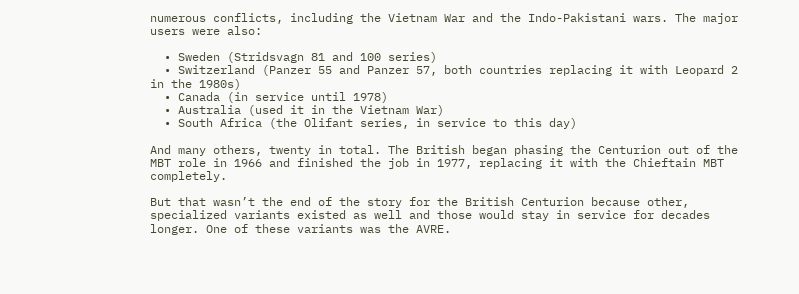numerous conflicts, including the Vietnam War and the Indo-Pakistani wars. The major users were also:

  • Sweden (Stridsvagn 81 and 100 series)
  • Switzerland (Panzer 55 and Panzer 57, both countries replacing it with Leopard 2 in the 1980s)
  • Canada (in service until 1978)
  • Australia (used it in the Vietnam War)
  • South Africa (the Olifant series, in service to this day)

And many others, twenty in total. The British began phasing the Centurion out of the MBT role in 1966 and finished the job in 1977, replacing it with the Chieftain MBT completely.

But that wasn’t the end of the story for the British Centurion because other, specialized variants existed as well and those would stay in service for decades longer. One of these variants was the AVRE.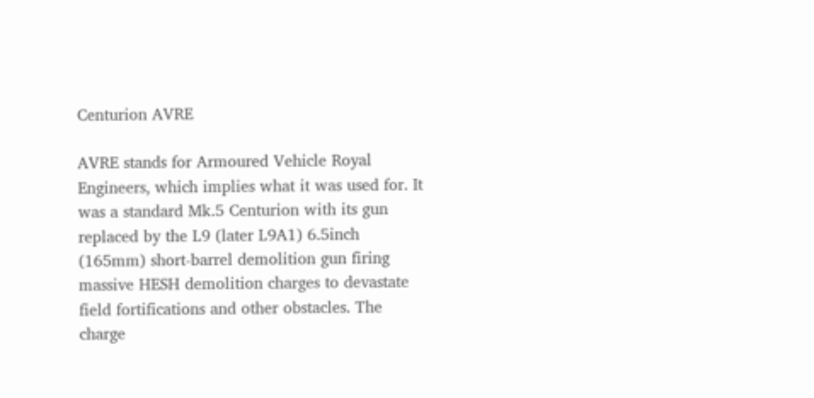Centurion AVRE

AVRE stands for Armoured Vehicle Royal Engineers, which implies what it was used for. It was a standard Mk.5 Centurion with its gun replaced by the L9 (later L9A1) 6.5inch (165mm) short-barrel demolition gun firing massive HESH demolition charges to devastate field fortifications and other obstacles. The charge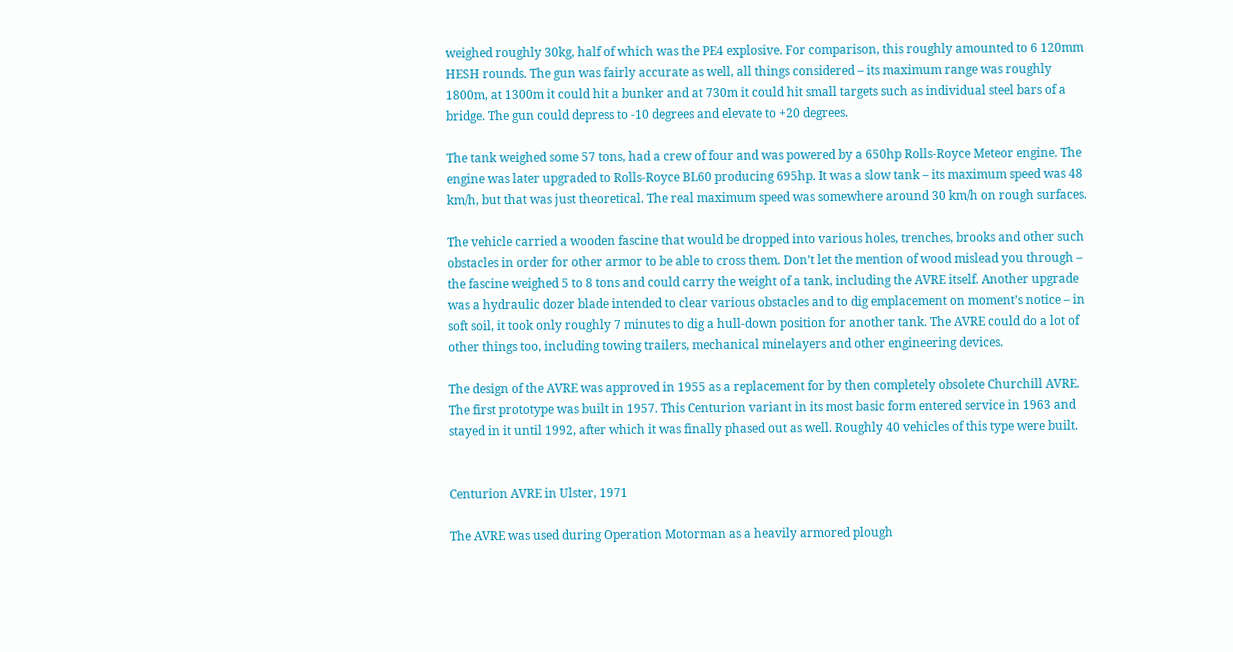weighed roughly 30kg, half of which was the PE4 explosive. For comparison, this roughly amounted to 6 120mm HESH rounds. The gun was fairly accurate as well, all things considered – its maximum range was roughly 1800m, at 1300m it could hit a bunker and at 730m it could hit small targets such as individual steel bars of a bridge. The gun could depress to -10 degrees and elevate to +20 degrees.

The tank weighed some 57 tons, had a crew of four and was powered by a 650hp Rolls-Royce Meteor engine. The engine was later upgraded to Rolls-Royce BL60 producing 695hp. It was a slow tank – its maximum speed was 48 km/h, but that was just theoretical. The real maximum speed was somewhere around 30 km/h on rough surfaces.

The vehicle carried a wooden fascine that would be dropped into various holes, trenches, brooks and other such obstacles in order for other armor to be able to cross them. Don’t let the mention of wood mislead you through – the fascine weighed 5 to 8 tons and could carry the weight of a tank, including the AVRE itself. Another upgrade was a hydraulic dozer blade intended to clear various obstacles and to dig emplacement on moment’s notice – in soft soil, it took only roughly 7 minutes to dig a hull-down position for another tank. The AVRE could do a lot of other things too, including towing trailers, mechanical minelayers and other engineering devices.

The design of the AVRE was approved in 1955 as a replacement for by then completely obsolete Churchill AVRE. The first prototype was built in 1957. This Centurion variant in its most basic form entered service in 1963 and stayed in it until 1992, after which it was finally phased out as well. Roughly 40 vehicles of this type were built.


Centurion AVRE in Ulster, 1971

The AVRE was used during Operation Motorman as a heavily armored plough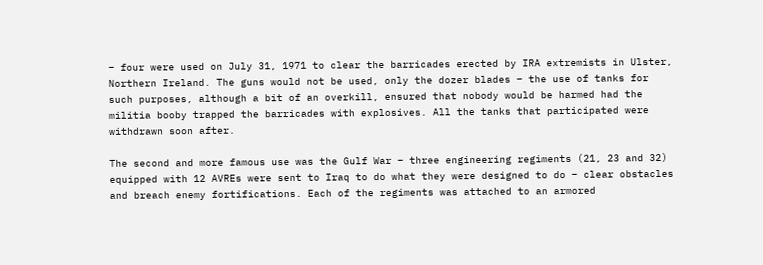– four were used on July 31, 1971 to clear the barricades erected by IRA extremists in Ulster, Northern Ireland. The guns would not be used, only the dozer blades – the use of tanks for such purposes, although a bit of an overkill, ensured that nobody would be harmed had the militia booby trapped the barricades with explosives. All the tanks that participated were withdrawn soon after.

The second and more famous use was the Gulf War – three engineering regiments (21, 23 and 32) equipped with 12 AVREs were sent to Iraq to do what they were designed to do – clear obstacles and breach enemy fortifications. Each of the regiments was attached to an armored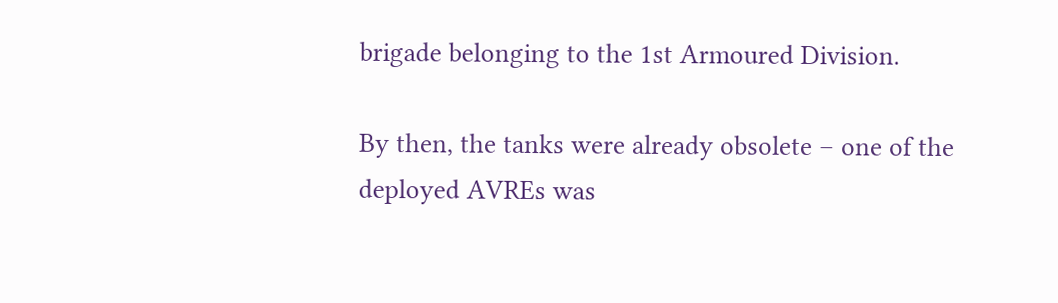brigade belonging to the 1st Armoured Division.

By then, the tanks were already obsolete – one of the deployed AVREs was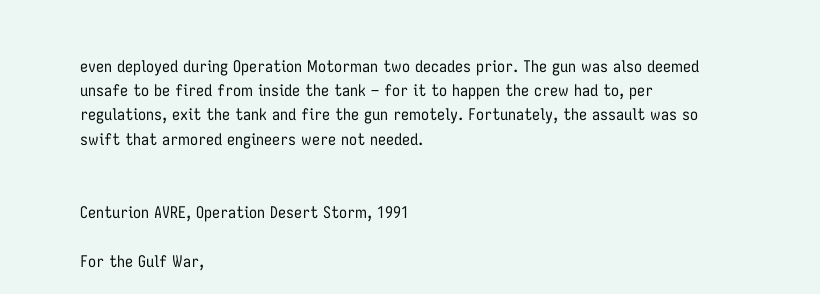even deployed during Operation Motorman two decades prior. The gun was also deemed unsafe to be fired from inside the tank – for it to happen the crew had to, per regulations, exit the tank and fire the gun remotely. Fortunately, the assault was so swift that armored engineers were not needed.


Centurion AVRE, Operation Desert Storm, 1991

For the Gulf War,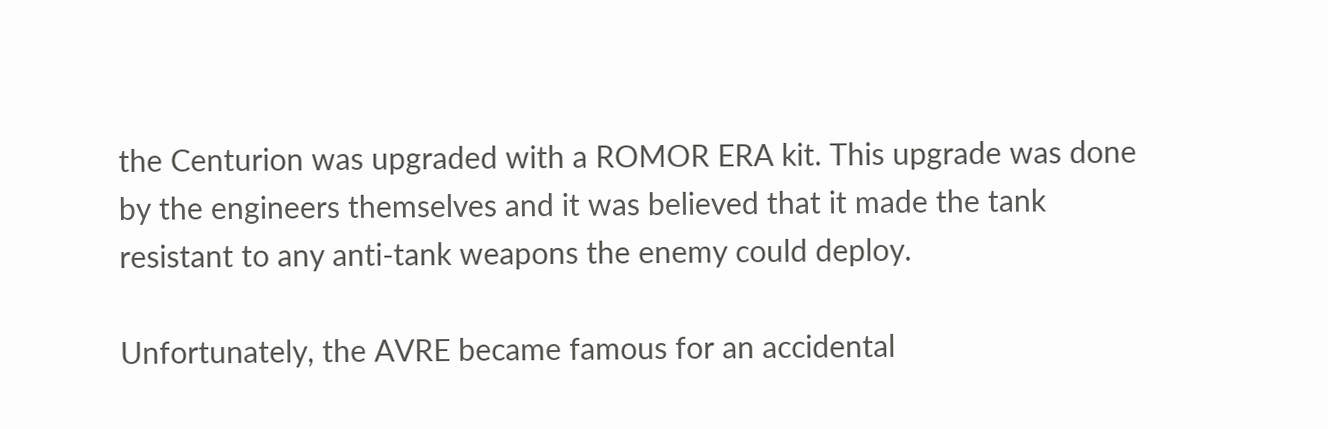the Centurion was upgraded with a ROMOR ERA kit. This upgrade was done by the engineers themselves and it was believed that it made the tank resistant to any anti-tank weapons the enemy could deploy.

Unfortunately, the AVRE became famous for an accidental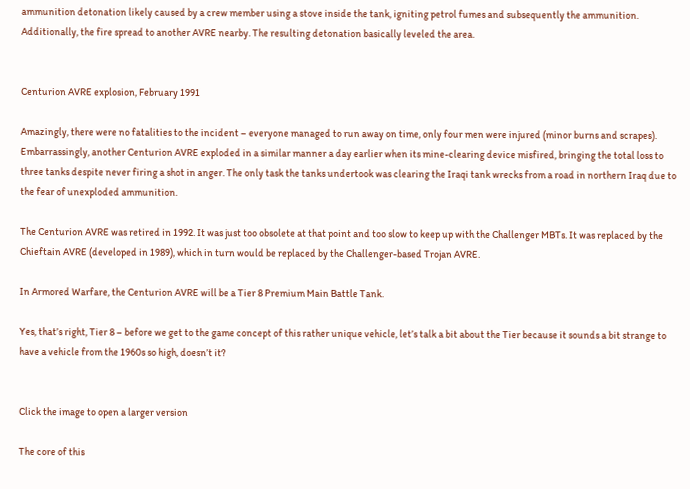ammunition detonation likely caused by a crew member using a stove inside the tank, igniting petrol fumes and subsequently the ammunition. Additionally, the fire spread to another AVRE nearby. The resulting detonation basically leveled the area.


Centurion AVRE explosion, February 1991

Amazingly, there were no fatalities to the incident – everyone managed to run away on time, only four men were injured (minor burns and scrapes). Embarrassingly, another Centurion AVRE exploded in a similar manner a day earlier when its mine-clearing device misfired, bringing the total loss to three tanks despite never firing a shot in anger. The only task the tanks undertook was clearing the Iraqi tank wrecks from a road in northern Iraq due to the fear of unexploded ammunition.

The Centurion AVRE was retired in 1992. It was just too obsolete at that point and too slow to keep up with the Challenger MBTs. It was replaced by the Chieftain AVRE (developed in 1989), which in turn would be replaced by the Challenger-based Trojan AVRE.

In Armored Warfare, the Centurion AVRE will be a Tier 8 Premium Main Battle Tank.

Yes, that’s right, Tier 8 – before we get to the game concept of this rather unique vehicle, let’s talk a bit about the Tier because it sounds a bit strange to have a vehicle from the 1960s so high, doesn’t it?


Click the image to open a larger version

The core of this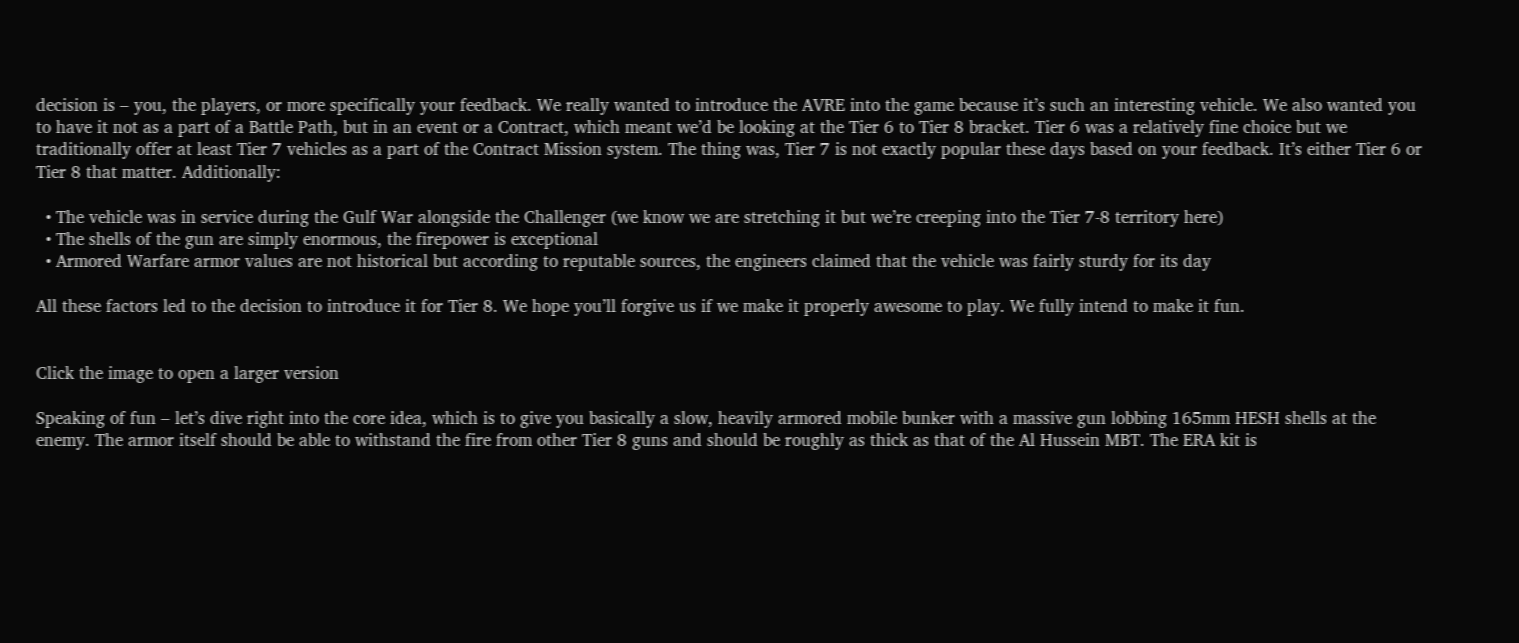decision is – you, the players, or more specifically your feedback. We really wanted to introduce the AVRE into the game because it’s such an interesting vehicle. We also wanted you to have it not as a part of a Battle Path, but in an event or a Contract, which meant we’d be looking at the Tier 6 to Tier 8 bracket. Tier 6 was a relatively fine choice but we traditionally offer at least Tier 7 vehicles as a part of the Contract Mission system. The thing was, Tier 7 is not exactly popular these days based on your feedback. It’s either Tier 6 or Tier 8 that matter. Additionally:

  • The vehicle was in service during the Gulf War alongside the Challenger (we know we are stretching it but we’re creeping into the Tier 7-8 territory here)
  • The shells of the gun are simply enormous, the firepower is exceptional
  • Armored Warfare armor values are not historical but according to reputable sources, the engineers claimed that the vehicle was fairly sturdy for its day

All these factors led to the decision to introduce it for Tier 8. We hope you’ll forgive us if we make it properly awesome to play. We fully intend to make it fun.


Click the image to open a larger version

Speaking of fun – let’s dive right into the core idea, which is to give you basically a slow, heavily armored mobile bunker with a massive gun lobbing 165mm HESH shells at the enemy. The armor itself should be able to withstand the fire from other Tier 8 guns and should be roughly as thick as that of the Al Hussein MBT. The ERA kit is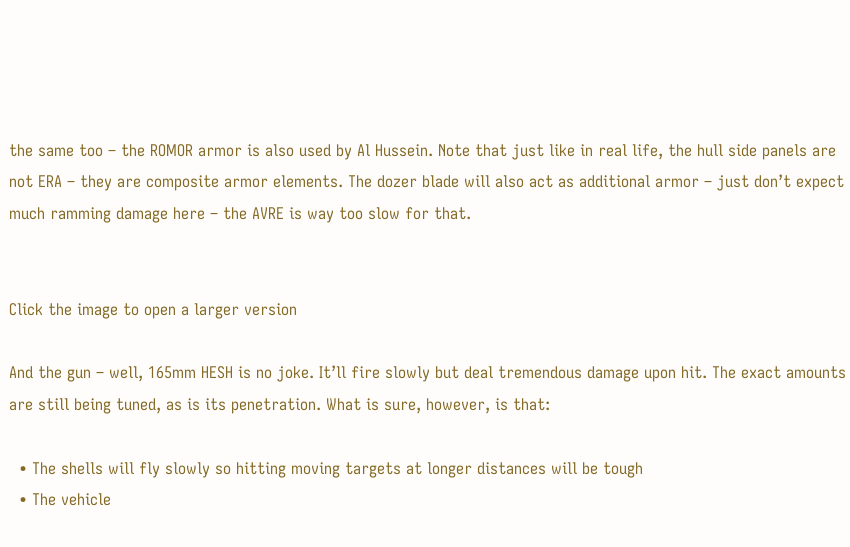the same too – the ROMOR armor is also used by Al Hussein. Note that just like in real life, the hull side panels are not ERA – they are composite armor elements. The dozer blade will also act as additional armor – just don’t expect much ramming damage here – the AVRE is way too slow for that.


Click the image to open a larger version

And the gun – well, 165mm HESH is no joke. It’ll fire slowly but deal tremendous damage upon hit. The exact amounts are still being tuned, as is its penetration. What is sure, however, is that:

  • The shells will fly slowly so hitting moving targets at longer distances will be tough
  • The vehicle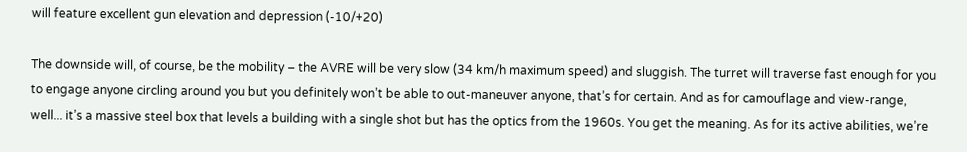will feature excellent gun elevation and depression (-10/+20)

The downside will, of course, be the mobility – the AVRE will be very slow (34 km/h maximum speed) and sluggish. The turret will traverse fast enough for you to engage anyone circling around you but you definitely won’t be able to out-maneuver anyone, that’s for certain. And as for camouflage and view-range, well... it’s a massive steel box that levels a building with a single shot but has the optics from the 1960s. You get the meaning. As for its active abilities, we’re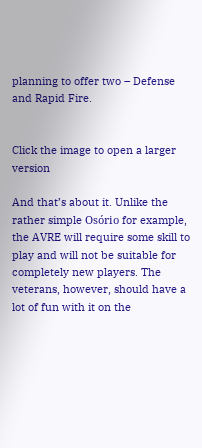planning to offer two – Defense and Rapid Fire.


Click the image to open a larger version

And that’s about it. Unlike the rather simple Osório for example, the AVRE will require some skill to play and will not be suitable for completely new players. The veterans, however, should have a lot of fun with it on the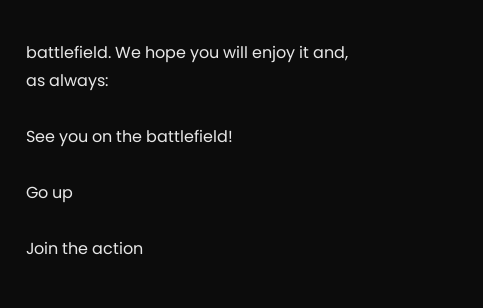battlefield. We hope you will enjoy it and, as always:

See you on the battlefield!

Go up

Join the action